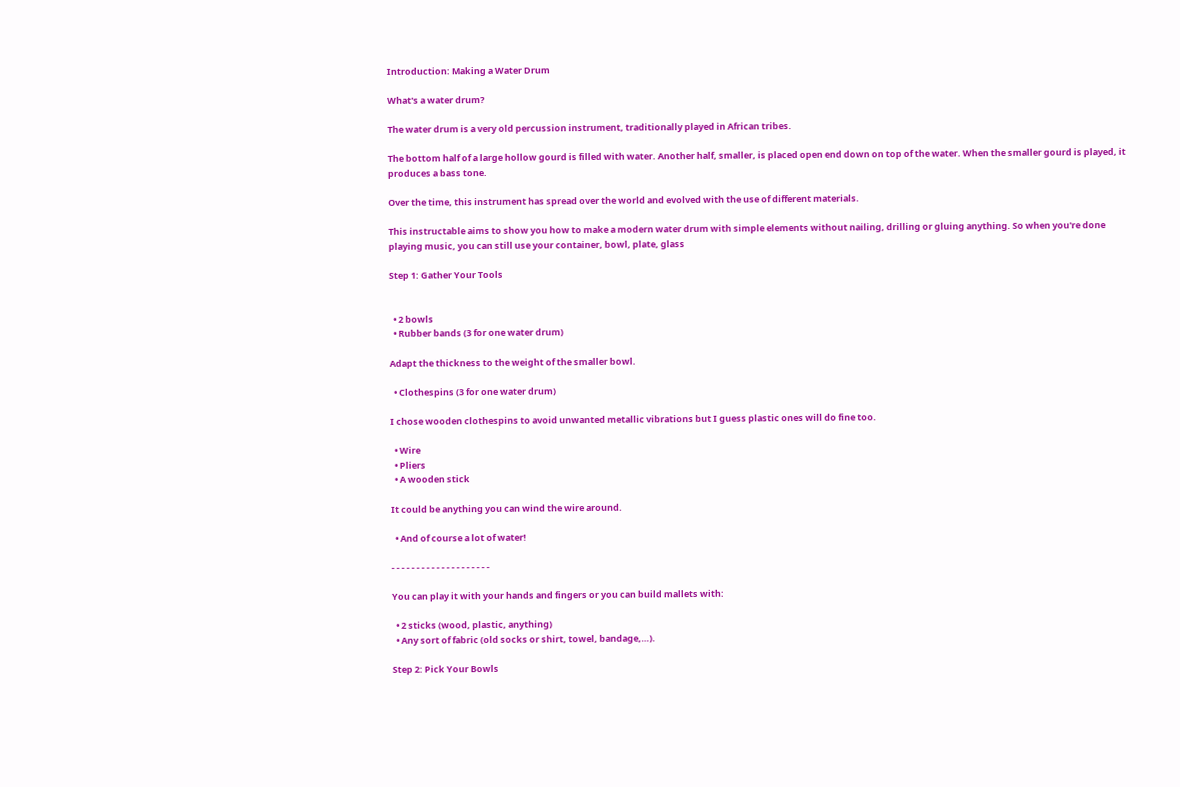Introduction: Making a Water Drum

What's a water drum?

The water drum is a very old percussion instrument, traditionally played in African tribes.

The bottom half of a large hollow gourd is filled with water. Another half, smaller, is placed open end down on top of the water. When the smaller gourd is played, it produces a bass tone.

Over the time, this instrument has spread over the world and evolved with the use of different materials.

This instructable aims to show you how to make a modern water drum with simple elements without nailing, drilling or gluing anything. So when you're done playing music, you can still use your container, bowl, plate, glass

Step 1: Gather Your Tools


  • 2 bowls
  • Rubber bands (3 for one water drum)

Adapt the thickness to the weight of the smaller bowl.

  • Clothespins (3 for one water drum)

I chose wooden clothespins to avoid unwanted metallic vibrations but I guess plastic ones will do fine too.

  • Wire
  • Pliers
  • A wooden stick

It could be anything you can wind the wire around.

  • And of course a lot of water!

- - - - - - - - - - - - - - - - - - - -

You can play it with your hands and fingers or you can build mallets with:

  • 2 sticks (wood, plastic, anything)
  • Any sort of fabric (old socks or shirt, towel, bandage,…).

Step 2: Pick Your Bowls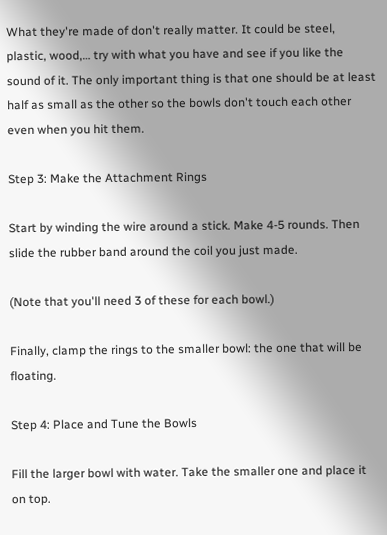What they're made of don't really matter. It could be steel, plastic, wood,… try with what you have and see if you like the sound of it. The only important thing is that one should be at least half as small as the other so the bowls don't touch each other even when you hit them.

Step 3: Make the Attachment Rings

Start by winding the wire around a stick. Make 4-5 rounds. Then slide the rubber band around the coil you just made.

(Note that you'll need 3 of these for each bowl.)

Finally, clamp the rings to the smaller bowl: the one that will be floating.

Step 4: Place and Tune the Bowls

Fill the larger bowl with water. Take the smaller one and place it on top.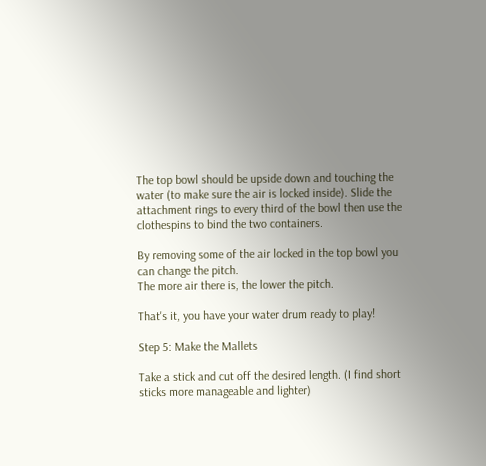The top bowl should be upside down and touching the water (to make sure the air is locked inside). Slide the attachment rings to every third of the bowl then use the clothespins to bind the two containers.

By removing some of the air locked in the top bowl you can change the pitch.
The more air there is, the lower the pitch.

That's it, you have your water drum ready to play!

Step 5: Make the Mallets

Take a stick and cut off the desired length. (I find short sticks more manageable and lighter)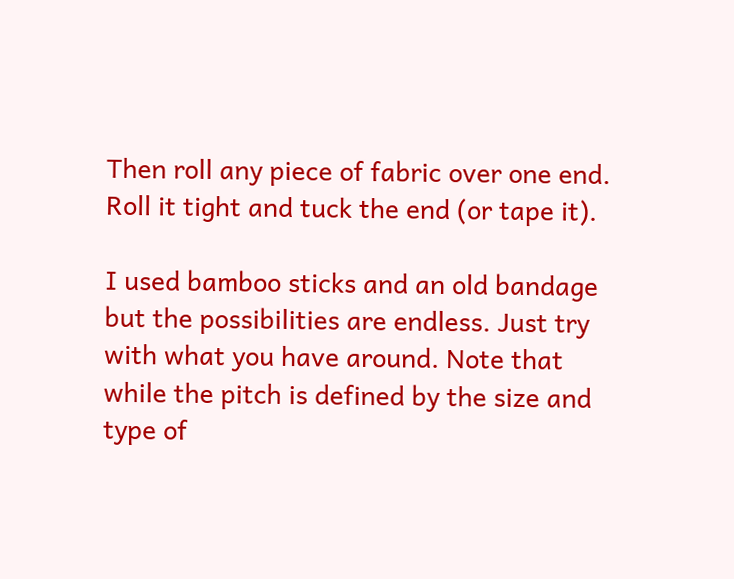Then roll any piece of fabric over one end. Roll it tight and tuck the end (or tape it).

I used bamboo sticks and an old bandage but the possibilities are endless. Just try with what you have around. Note that while the pitch is defined by the size and type of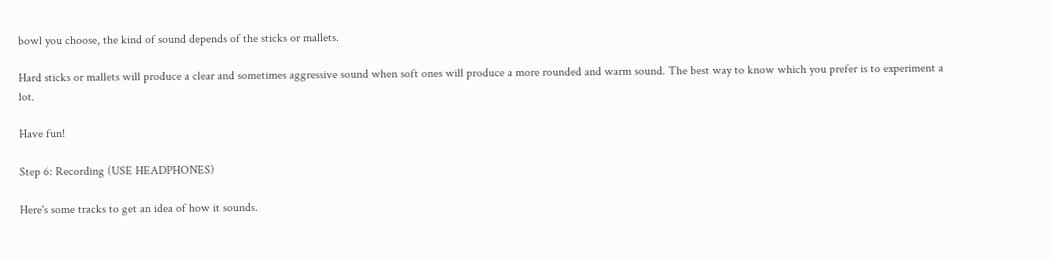bowl you choose, the kind of sound depends of the sticks or mallets.

Hard sticks or mallets will produce a clear and sometimes aggressive sound when soft ones will produce a more rounded and warm sound. The best way to know which you prefer is to experiment a lot.

Have fun!

Step 6: Recording (USE HEADPHONES)

Here's some tracks to get an idea of how it sounds.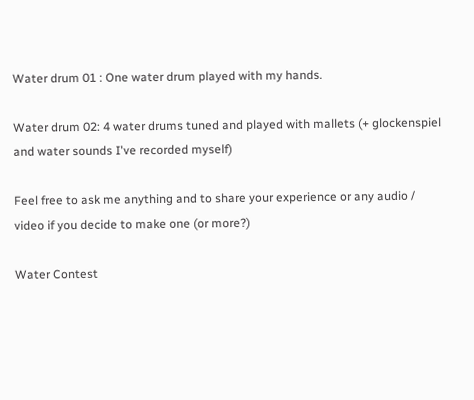Water drum 01 : One water drum played with my hands.

Water drum 02: 4 water drums tuned and played with mallets (+ glockenspiel and water sounds I've recorded myself)

Feel free to ask me anything and to share your experience or any audio / video if you decide to make one (or more?)

Water Contest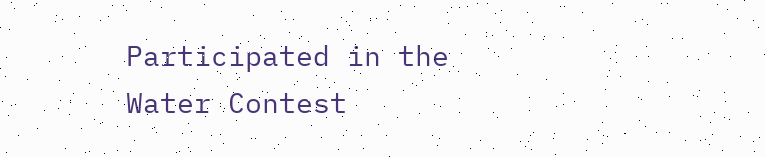Participated in the
Water Contest